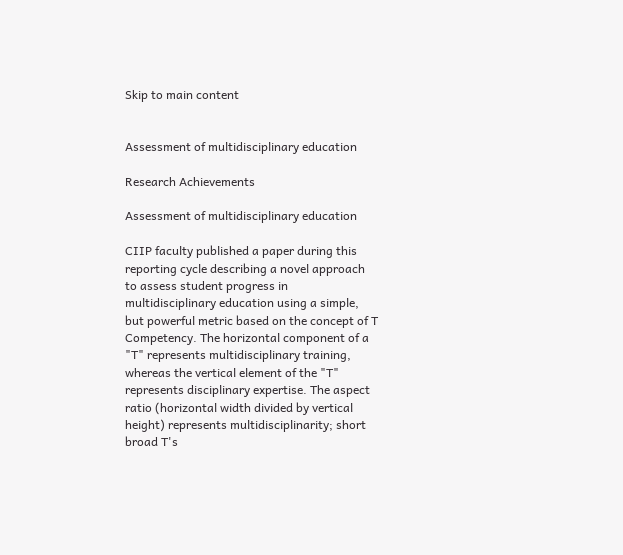Skip to main content


Assessment of multidisciplinary education

Research Achievements

Assessment of multidisciplinary education

CIIP faculty published a paper during this reporting cycle describing a novel approach to assess student progress in multidisciplinary education using a simple, but powerful metric based on the concept of T Competency. The horizontal component of a "T" represents multidisciplinary training, whereas the vertical element of the "T" represents disciplinary expertise. The aspect ratio (horizontal width divided by vertical height) represents multidisciplinarity; short broad T's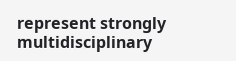represent strongly multidisciplinary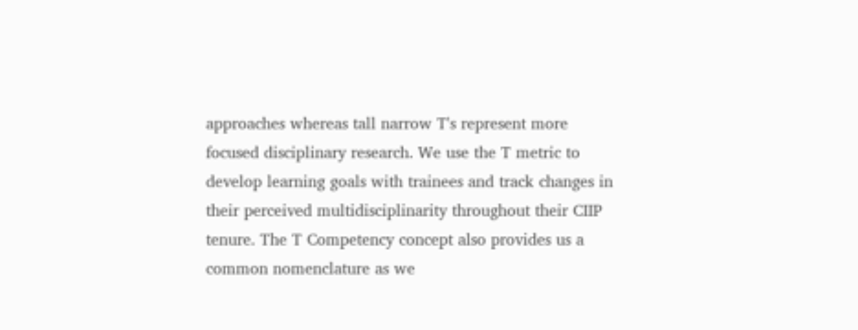approaches whereas tall narrow T's represent more focused disciplinary research. We use the T metric to develop learning goals with trainees and track changes in their perceived multidisciplinarity throughout their CIIP tenure. The T Competency concept also provides us a common nomenclature as we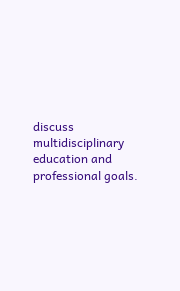discuss multidisciplinary education and professional goals.